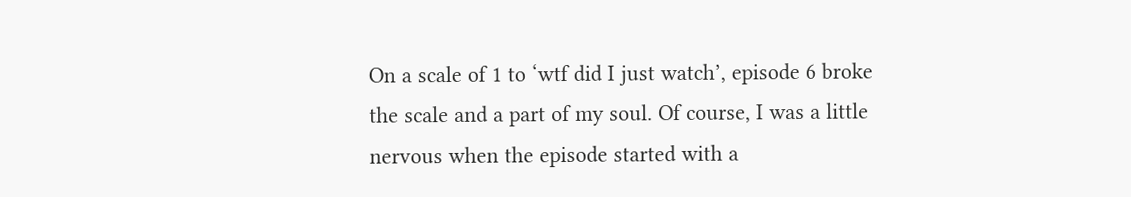On a scale of 1 to ‘wtf did I just watch’, episode 6 broke the scale and a part of my soul. Of course, I was a little nervous when the episode started with a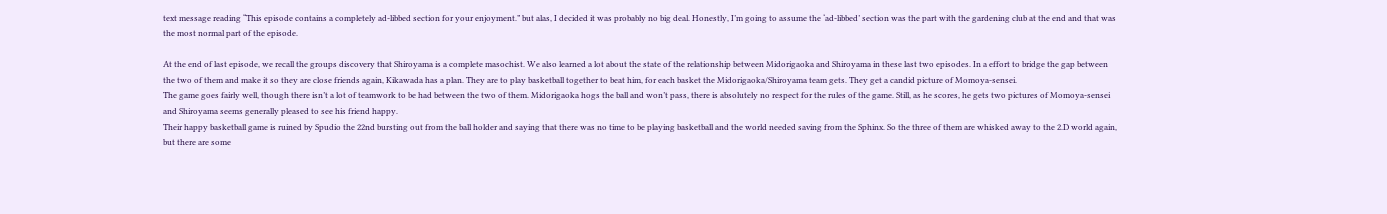text message reading “This episode contains a completely ad-libbed section for your enjoyment.” but alas, I decided it was probably no big deal. Honestly, I’m going to assume the ‘ad-libbed’ section was the part with the gardening club at the end and that was the most normal part of the episode.

At the end of last episode, we recall the groups discovery that Shiroyama is a complete masochist. We also learned a lot about the state of the relationship between Midorigaoka and Shiroyama in these last two episodes. In a effort to bridge the gap between the two of them and make it so they are close friends again, Kikawada has a plan. They are to play basketball together to beat him, for each basket the Midorigaoka/Shiroyama team gets. They get a candid picture of Momoya-sensei.
The game goes fairly well, though there isn’t a lot of teamwork to be had between the two of them. Midorigaoka hogs the ball and won’t pass, there is absolutely no respect for the rules of the game. Still, as he scores, he gets two pictures of Momoya-sensei and Shiroyama seems generally pleased to see his friend happy.
Their happy basketball game is ruined by Spudio the 22nd bursting out from the ball holder and saying that there was no time to be playing basketball and the world needed saving from the Sphinx. So the three of them are whisked away to the 2.D world again, but there are some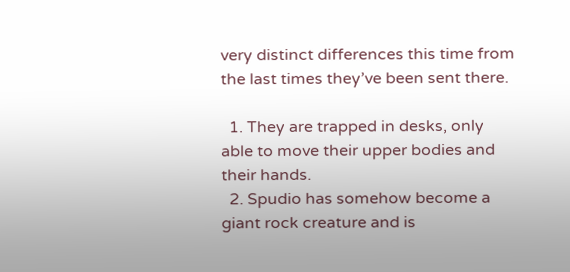very distinct differences this time from the last times they’ve been sent there.

  1. They are trapped in desks, only able to move their upper bodies and their hands.
  2. Spudio has somehow become a giant rock creature and is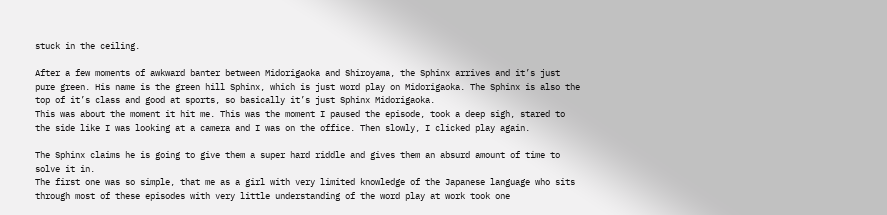stuck in the ceiling.

After a few moments of awkward banter between Midorigaoka and Shiroyama, the Sphinx arrives and it’s just pure green. His name is the green hill Sphinx, which is just word play on Midorigaoka. The Sphinx is also the top of it’s class and good at sports, so basically it’s just Sphinx Midorigaoka.
This was about the moment it hit me. This was the moment I paused the episode, took a deep sigh, stared to the side like I was looking at a camera and I was on the office. Then slowly, I clicked play again.

The Sphinx claims he is going to give them a super hard riddle and gives them an absurd amount of time to solve it in.
The first one was so simple, that me as a girl with very limited knowledge of the Japanese language who sits through most of these episodes with very little understanding of the word play at work took one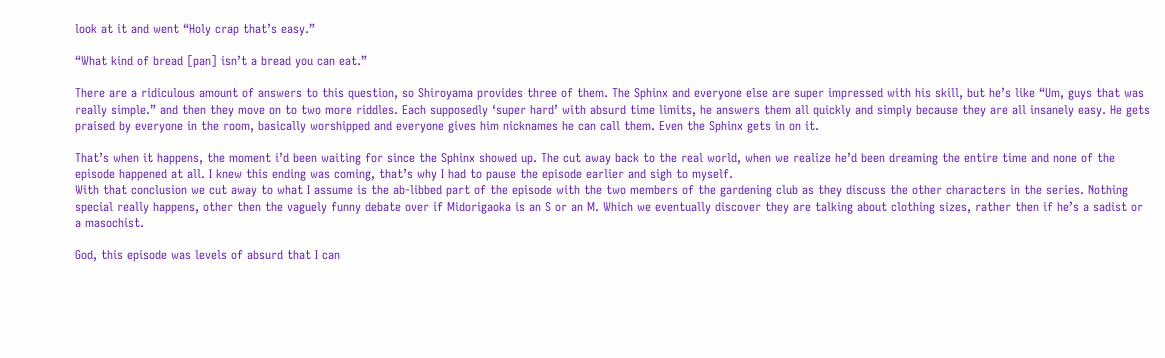look at it and went “Holy crap that’s easy.”

“What kind of bread [pan] isn’t a bread you can eat.”

There are a ridiculous amount of answers to this question, so Shiroyama provides three of them. The Sphinx and everyone else are super impressed with his skill, but he’s like “Um, guys that was really simple.” and then they move on to two more riddles. Each supposedly ‘super hard’ with absurd time limits, he answers them all quickly and simply because they are all insanely easy. He gets praised by everyone in the room, basically worshipped and everyone gives him nicknames he can call them. Even the Sphinx gets in on it.

That’s when it happens, the moment i’d been waiting for since the Sphinx showed up. The cut away back to the real world, when we realize he’d been dreaming the entire time and none of the episode happened at all. I knew this ending was coming, that’s why I had to pause the episode earlier and sigh to myself.
With that conclusion we cut away to what I assume is the ab-libbed part of the episode with the two members of the gardening club as they discuss the other characters in the series. Nothing special really happens, other then the vaguely funny debate over if Midorigaoka is an S or an M. Which we eventually discover they are talking about clothing sizes, rather then if he’s a sadist or a masochist.

God, this episode was levels of absurd that I can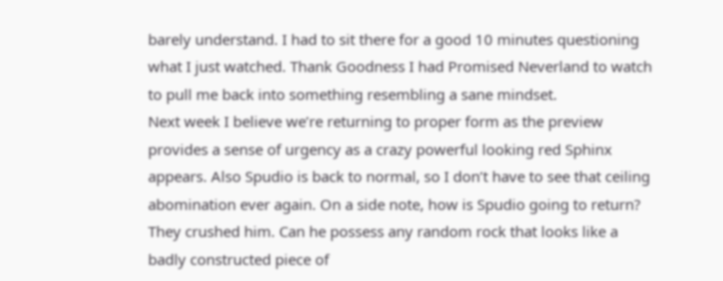barely understand. I had to sit there for a good 10 minutes questioning what I just watched. Thank Goodness I had Promised Neverland to watch to pull me back into something resembling a sane mindset.
Next week I believe we’re returning to proper form as the preview provides a sense of urgency as a crazy powerful looking red Sphinx appears. Also Spudio is back to normal, so I don’t have to see that ceiling abomination ever again. On a side note, how is Spudio going to return? They crushed him. Can he possess any random rock that looks like a badly constructed piece of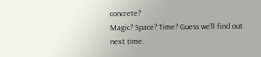concrete?
Magic? Space? Time? Guess we’ll find out next time.